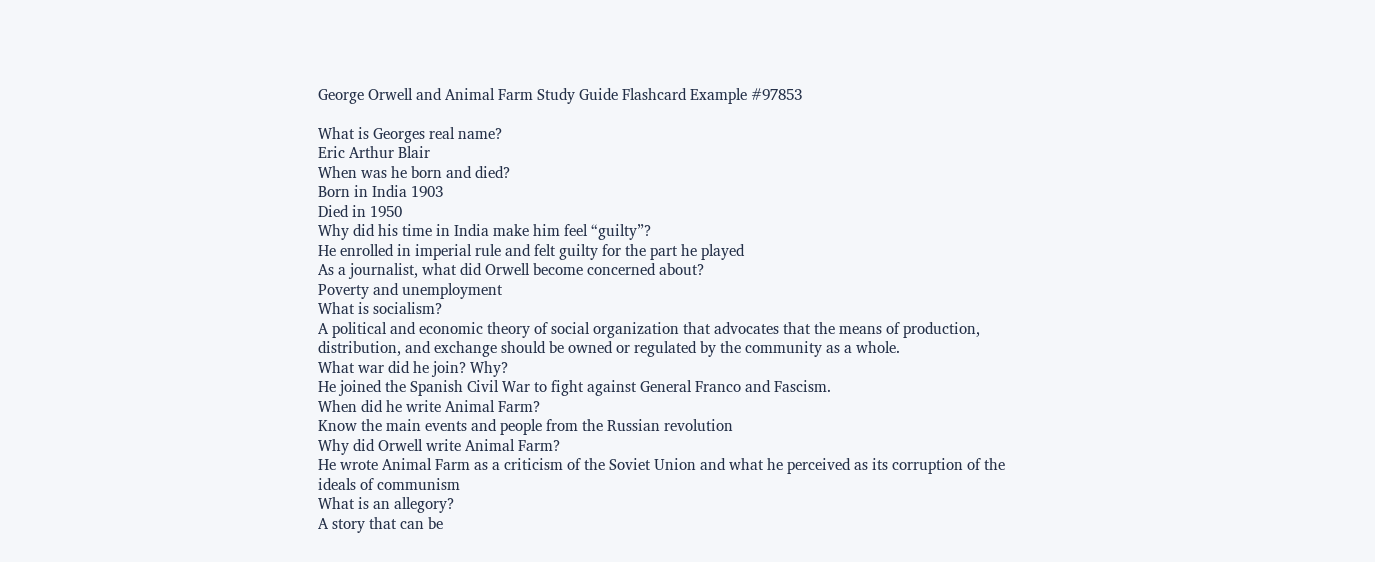George Orwell and Animal Farm Study Guide Flashcard Example #97853

What is Georges real name?
Eric Arthur Blair
When was he born and died?
Born in India 1903
Died in 1950
Why did his time in India make him feel “guilty”?
He enrolled in imperial rule and felt guilty for the part he played
As a journalist, what did Orwell become concerned about?
Poverty and unemployment
What is socialism?
A political and economic theory of social organization that advocates that the means of production, distribution, and exchange should be owned or regulated by the community as a whole.
What war did he join? Why?
He joined the Spanish Civil War to fight against General Franco and Fascism.
When did he write Animal Farm?
Know the main events and people from the Russian revolution
Why did Orwell write Animal Farm?
He wrote Animal Farm as a criticism of the Soviet Union and what he perceived as its corruption of the ideals of communism
What is an allegory?
A story that can be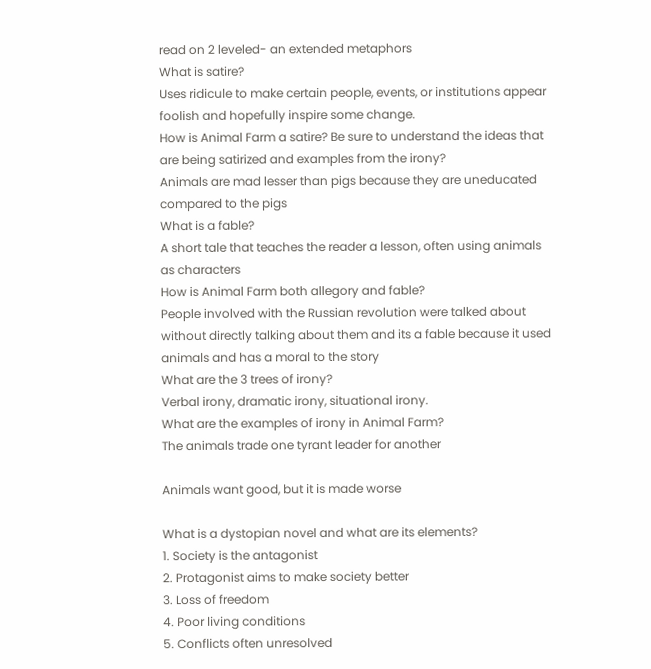read on 2 leveled- an extended metaphors
What is satire?
Uses ridicule to make certain people, events, or institutions appear foolish and hopefully inspire some change.
How is Animal Farm a satire? Be sure to understand the ideas that are being satirized and examples from the irony?
Animals are mad lesser than pigs because they are uneducated compared to the pigs
What is a fable?
A short tale that teaches the reader a lesson, often using animals as characters
How is Animal Farm both allegory and fable?
People involved with the Russian revolution were talked about without directly talking about them and its a fable because it used animals and has a moral to the story
What are the 3 trees of irony?
Verbal irony, dramatic irony, situational irony.
What are the examples of irony in Animal Farm?
The animals trade one tyrant leader for another

Animals want good, but it is made worse

What is a dystopian novel and what are its elements?
1. Society is the antagonist
2. Protagonist aims to make society better
3. Loss of freedom
4. Poor living conditions
5. Conflicts often unresolved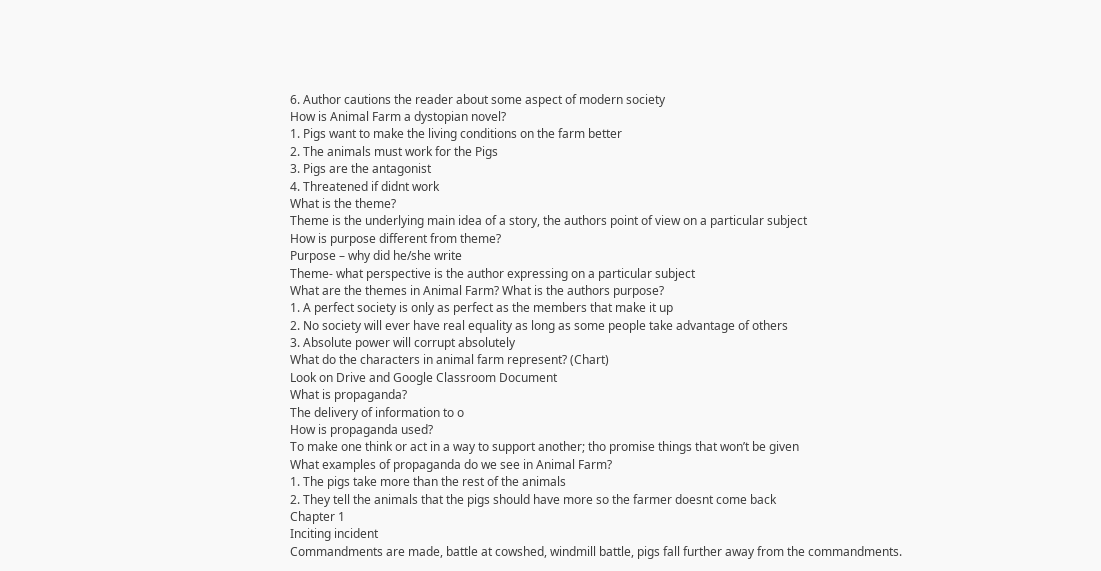6. Author cautions the reader about some aspect of modern society
How is Animal Farm a dystopian novel?
1. Pigs want to make the living conditions on the farm better
2. The animals must work for the Pigs
3. Pigs are the antagonist
4. Threatened if didnt work
What is the theme?
Theme is the underlying main idea of a story, the authors point of view on a particular subject
How is purpose different from theme?
Purpose – why did he/she write
Theme- what perspective is the author expressing on a particular subject
What are the themes in Animal Farm? What is the authors purpose?
1. A perfect society is only as perfect as the members that make it up
2. No society will ever have real equality as long as some people take advantage of others
3. Absolute power will corrupt absolutely
What do the characters in animal farm represent? (Chart)
Look on Drive and Google Classroom Document
What is propaganda?
The delivery of information to o
How is propaganda used?
To make one think or act in a way to support another; tho promise things that won’t be given
What examples of propaganda do we see in Animal Farm?
1. The pigs take more than the rest of the animals
2. They tell the animals that the pigs should have more so the farmer doesnt come back
Chapter 1
Inciting incident
Commandments are made, battle at cowshed, windmill battle, pigs fall further away from the commandments.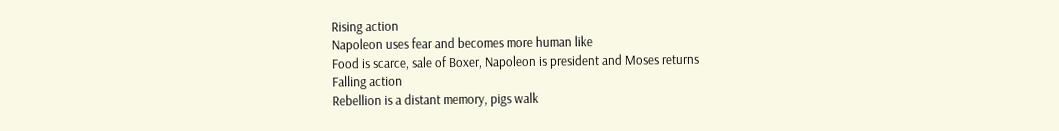Rising action
Napoleon uses fear and becomes more human like
Food is scarce, sale of Boxer, Napoleon is president and Moses returns
Falling action
Rebellion is a distant memory, pigs walk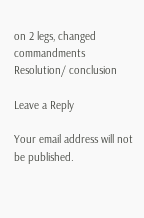on 2 legs, changed commandments
Resolution/ conclusion

Leave a Reply

Your email address will not be published.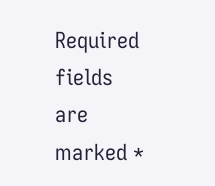Required fields are marked *